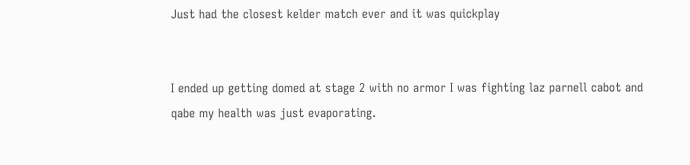Just had the closest kelder match ever and it was quickplay


I ended up getting domed at stage 2 with no armor I was fighting laz parnell cabot and qabe my health was just evaporating.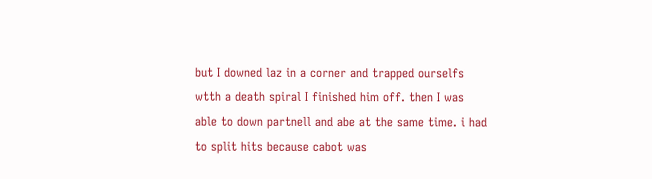but I downed laz in a corner and trapped ourselfs wtth a death spiral I finished him off. then I was able to down partnell and abe at the same time. i had to split hits because cabot was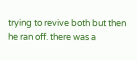trying to revive both but then he ran off. there was a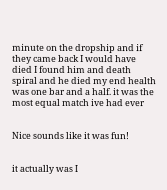minute on the dropship and if they came back I would have died I found him and death spiral and he died my end health was one bar and a half. it was the most equal match ive had ever


Nice sounds like it was fun!


it actually was I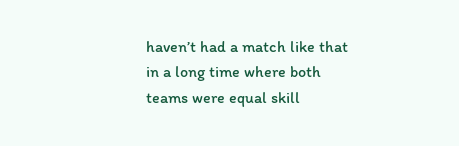haven’t had a match like that in a long time where both teams were equal skill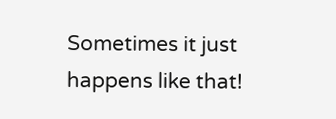Sometimes it just happens like that!